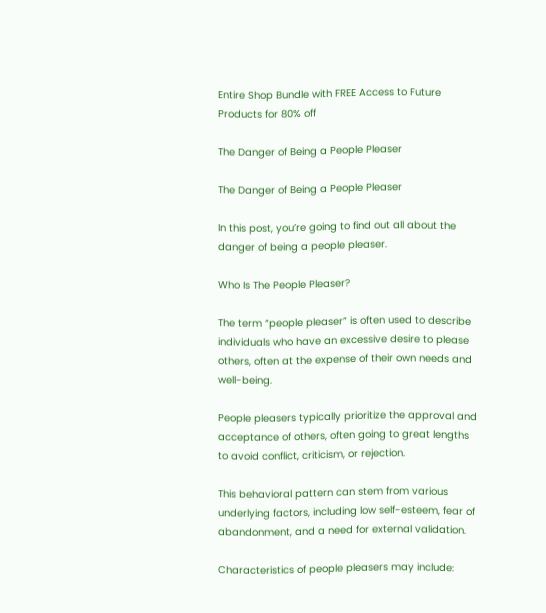Entire Shop Bundle with FREE Access to Future Products for 80% off

The Danger of Being a People Pleaser

The Danger of Being a People Pleaser

In this post, you’re going to find out all about the danger of being a people pleaser.

Who Is The People Pleaser?

The term “people pleaser” is often used to describe individuals who have an excessive desire to please others, often at the expense of their own needs and well-being.

People pleasers typically prioritize the approval and acceptance of others, often going to great lengths to avoid conflict, criticism, or rejection.

This behavioral pattern can stem from various underlying factors, including low self-esteem, fear of abandonment, and a need for external validation.

Characteristics of people pleasers may include: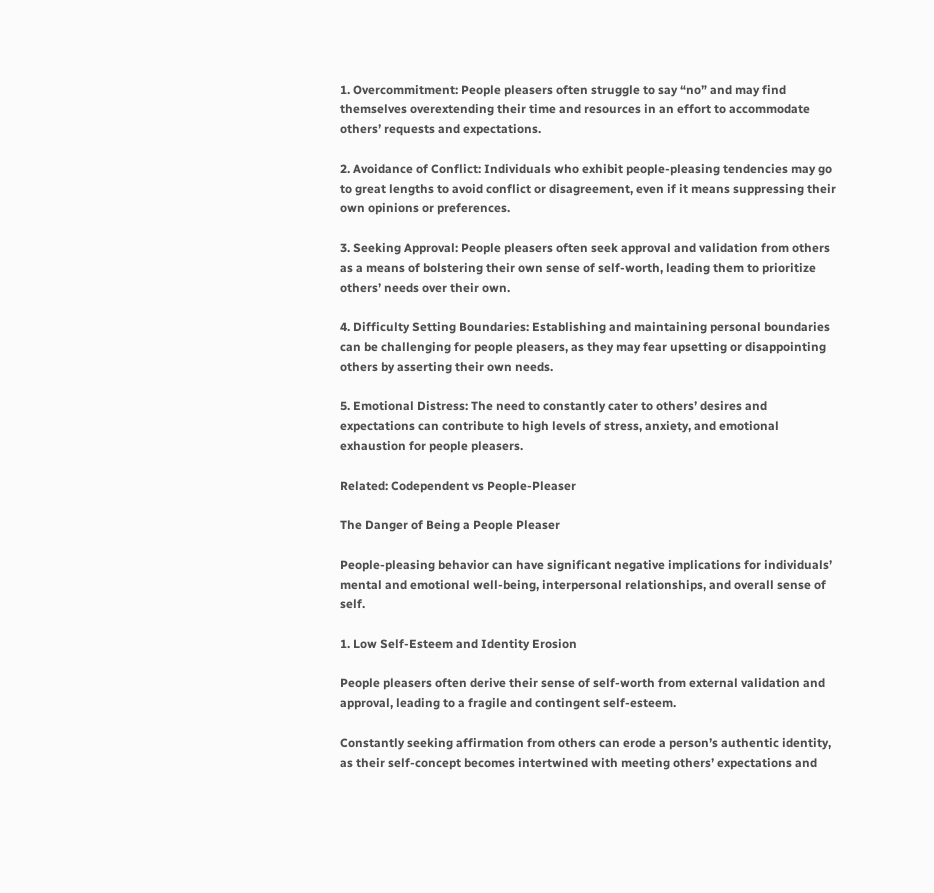1. Overcommitment: People pleasers often struggle to say “no” and may find themselves overextending their time and resources in an effort to accommodate others’ requests and expectations.

2. Avoidance of Conflict: Individuals who exhibit people-pleasing tendencies may go to great lengths to avoid conflict or disagreement, even if it means suppressing their own opinions or preferences.

3. Seeking Approval: People pleasers often seek approval and validation from others as a means of bolstering their own sense of self-worth, leading them to prioritize others’ needs over their own.

4. Difficulty Setting Boundaries: Establishing and maintaining personal boundaries can be challenging for people pleasers, as they may fear upsetting or disappointing others by asserting their own needs.

5. Emotional Distress: The need to constantly cater to others’ desires and expectations can contribute to high levels of stress, anxiety, and emotional exhaustion for people pleasers.

Related: Codependent vs People-Pleaser

The Danger of Being a People Pleaser

People-pleasing behavior can have significant negative implications for individuals’ mental and emotional well-being, interpersonal relationships, and overall sense of self.

1. Low Self-Esteem and Identity Erosion

People pleasers often derive their sense of self-worth from external validation and approval, leading to a fragile and contingent self-esteem.

Constantly seeking affirmation from others can erode a person’s authentic identity, as their self-concept becomes intertwined with meeting others’ expectations and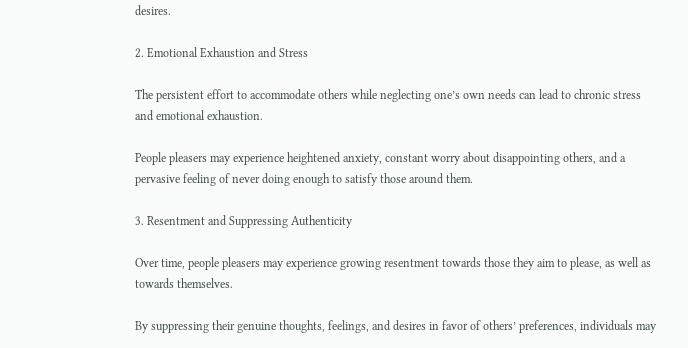desires.

2. Emotional Exhaustion and Stress

The persistent effort to accommodate others while neglecting one’s own needs can lead to chronic stress and emotional exhaustion.

People pleasers may experience heightened anxiety, constant worry about disappointing others, and a pervasive feeling of never doing enough to satisfy those around them.

3. Resentment and Suppressing Authenticity

Over time, people pleasers may experience growing resentment towards those they aim to please, as well as towards themselves.

By suppressing their genuine thoughts, feelings, and desires in favor of others’ preferences, individuals may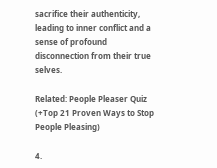sacrifice their authenticity, leading to inner conflict and a sense of profound disconnection from their true selves.

Related: People Pleaser Quiz (+Top 21 Proven Ways to Stop People Pleasing)

4.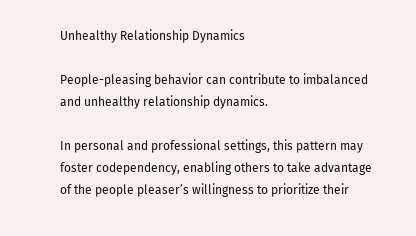Unhealthy Relationship Dynamics

People-pleasing behavior can contribute to imbalanced and unhealthy relationship dynamics.

In personal and professional settings, this pattern may foster codependency, enabling others to take advantage of the people pleaser’s willingness to prioritize their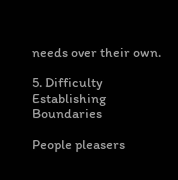needs over their own.

5. Difficulty Establishing Boundaries

People pleasers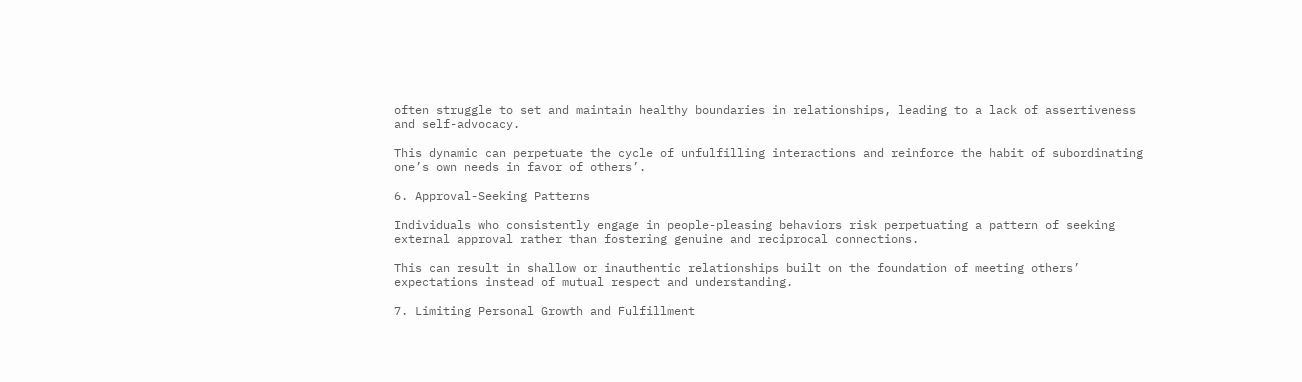often struggle to set and maintain healthy boundaries in relationships, leading to a lack of assertiveness and self-advocacy.

This dynamic can perpetuate the cycle of unfulfilling interactions and reinforce the habit of subordinating one’s own needs in favor of others’.

6. Approval-Seeking Patterns

Individuals who consistently engage in people-pleasing behaviors risk perpetuating a pattern of seeking external approval rather than fostering genuine and reciprocal connections.

This can result in shallow or inauthentic relationships built on the foundation of meeting others’ expectations instead of mutual respect and understanding.

7. Limiting Personal Growth and Fulfillment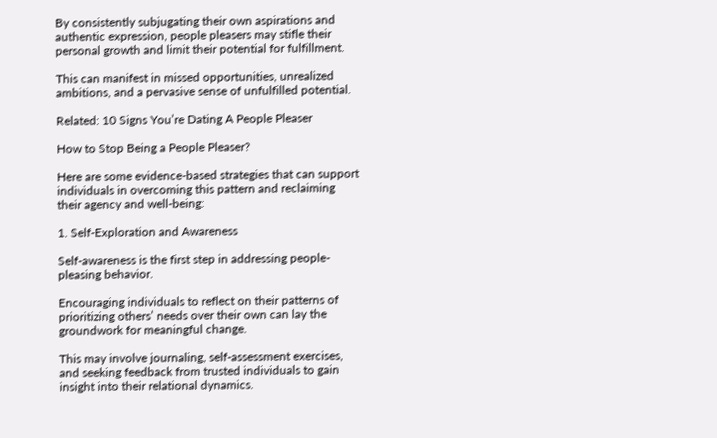By consistently subjugating their own aspirations and authentic expression, people pleasers may stifle their personal growth and limit their potential for fulfillment.

This can manifest in missed opportunities, unrealized ambitions, and a pervasive sense of unfulfilled potential.

Related: 10 Signs You’re Dating A People Pleaser

How to Stop Being a People Pleaser?

Here are some evidence-based strategies that can support individuals in overcoming this pattern and reclaiming their agency and well-being:

1. Self-Exploration and Awareness

Self-awareness is the first step in addressing people-pleasing behavior.

Encouraging individuals to reflect on their patterns of prioritizing others’ needs over their own can lay the groundwork for meaningful change.

This may involve journaling, self-assessment exercises, and seeking feedback from trusted individuals to gain insight into their relational dynamics.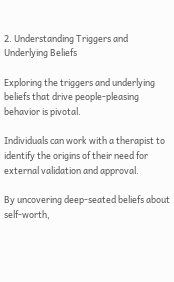2. Understanding Triggers and Underlying Beliefs

Exploring the triggers and underlying beliefs that drive people-pleasing behavior is pivotal.

Individuals can work with a therapist to identify the origins of their need for external validation and approval.

By uncovering deep-seated beliefs about self-worth,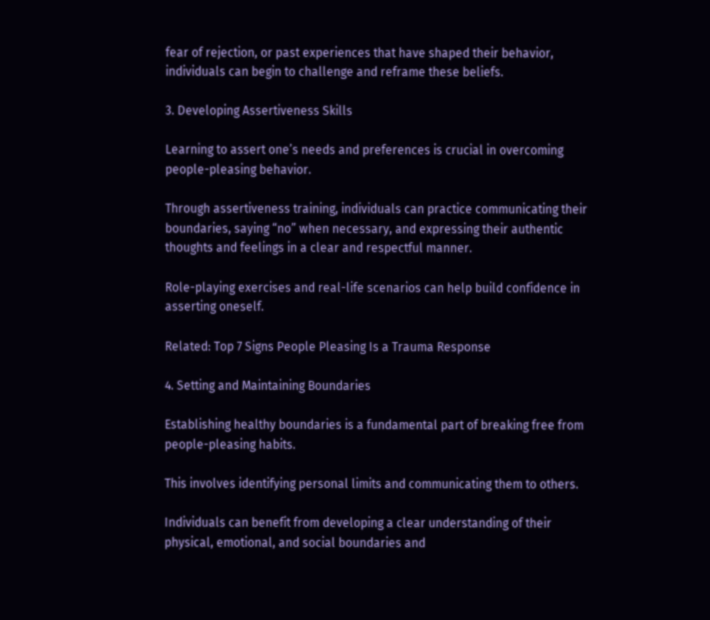fear of rejection, or past experiences that have shaped their behavior, individuals can begin to challenge and reframe these beliefs.

3. Developing Assertiveness Skills

Learning to assert one’s needs and preferences is crucial in overcoming people-pleasing behavior.

Through assertiveness training, individuals can practice communicating their boundaries, saying “no” when necessary, and expressing their authentic thoughts and feelings in a clear and respectful manner.

Role-playing exercises and real-life scenarios can help build confidence in asserting oneself.

Related: Top 7 Signs People Pleasing Is a Trauma Response

4. Setting and Maintaining Boundaries

Establishing healthy boundaries is a fundamental part of breaking free from people-pleasing habits.

This involves identifying personal limits and communicating them to others.

Individuals can benefit from developing a clear understanding of their physical, emotional, and social boundaries and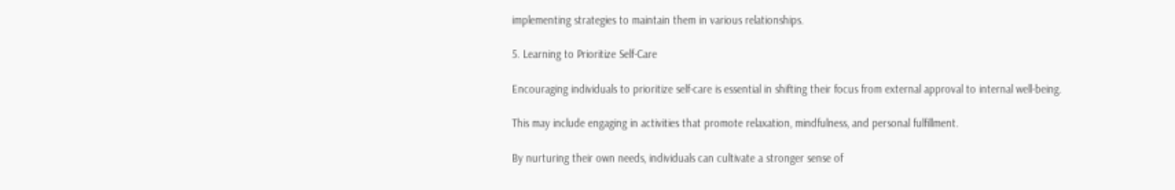implementing strategies to maintain them in various relationships.

5. Learning to Prioritize Self-Care

Encouraging individuals to prioritize self-care is essential in shifting their focus from external approval to internal well-being.

This may include engaging in activities that promote relaxation, mindfulness, and personal fulfillment.

By nurturing their own needs, individuals can cultivate a stronger sense of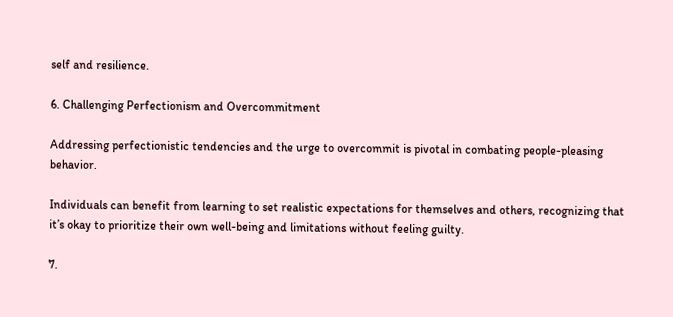self and resilience.

6. Challenging Perfectionism and Overcommitment

Addressing perfectionistic tendencies and the urge to overcommit is pivotal in combating people-pleasing behavior.

Individuals can benefit from learning to set realistic expectations for themselves and others, recognizing that it’s okay to prioritize their own well-being and limitations without feeling guilty.

7.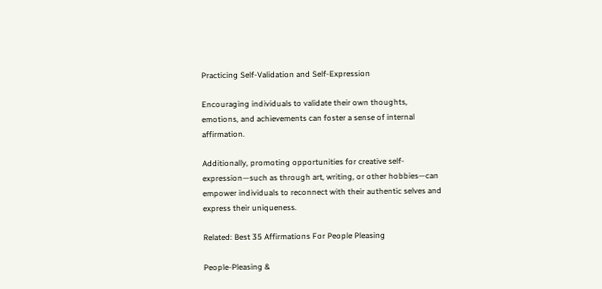Practicing Self-Validation and Self-Expression

Encouraging individuals to validate their own thoughts, emotions, and achievements can foster a sense of internal affirmation.

Additionally, promoting opportunities for creative self-expression—such as through art, writing, or other hobbies—can empower individuals to reconnect with their authentic selves and express their uniqueness.

Related: Best 35 Affirmations For People Pleasing

People-Pleasing &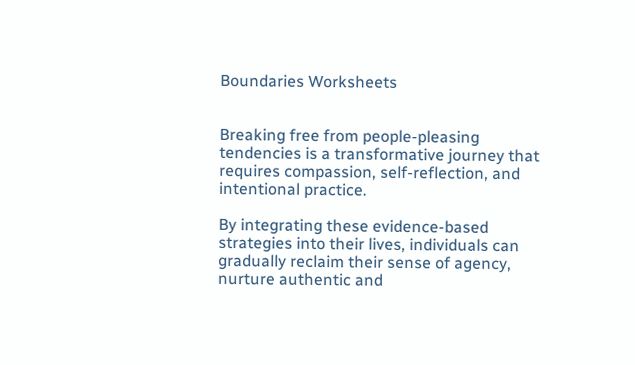Boundaries Worksheets


Breaking free from people-pleasing tendencies is a transformative journey that requires compassion, self-reflection, and intentional practice.

By integrating these evidence-based strategies into their lives, individuals can gradually reclaim their sense of agency, nurture authentic and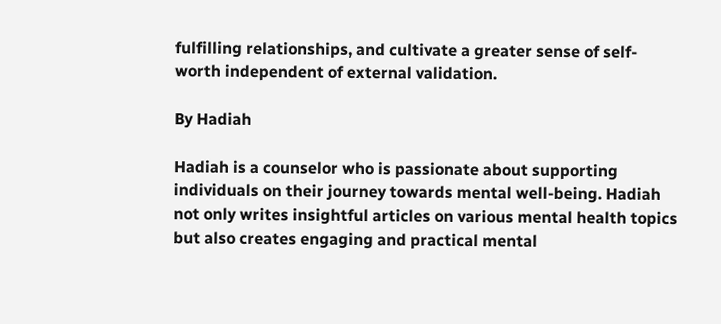fulfilling relationships, and cultivate a greater sense of self-worth independent of external validation.

By Hadiah

Hadiah is a counselor who is passionate about supporting individuals on their journey towards mental well-being. Hadiah not only writes insightful articles on various mental health topics but also creates engaging and practical mental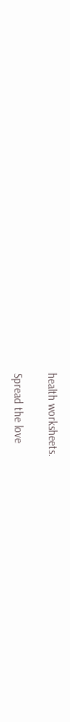health worksheets.

Spread the love